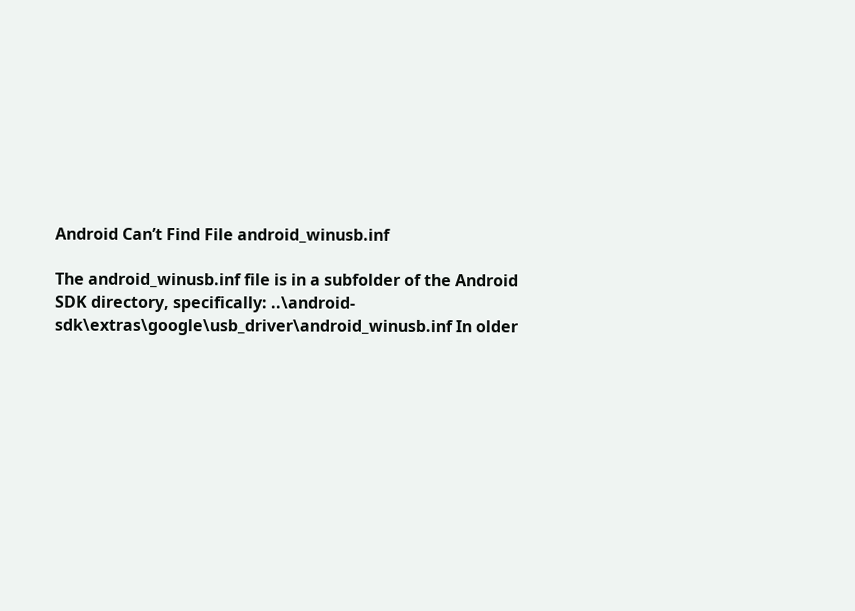Android Can’t Find File android_winusb.inf

The android_winusb.inf file is in a subfolder of the Android SDK directory, specifically: ..\android-sdk\extras\google\usb_driver\android_winusb.inf In older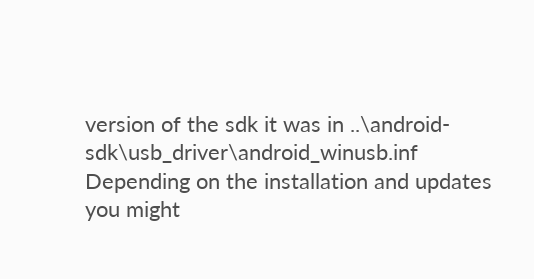version of the sdk it was in ..\android-sdk\usb_driver\android_winusb.inf Depending on the installation and updates you might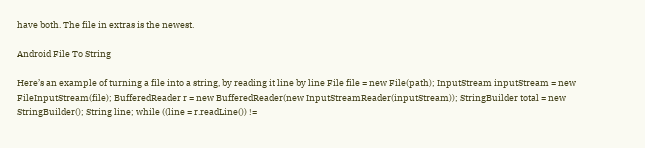have both. The file in extras is the newest.

Android File To String

Here’s an example of turning a file into a string, by reading it line by line File file = new File(path); InputStream inputStream = new FileInputStream(file); BufferedReader r = new BufferedReader(new InputStreamReader(inputStream)); StringBuilder total = new StringBuilder(); String line; while ((line = r.readLine()) !=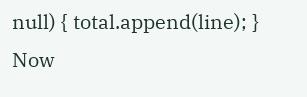null) { total.append(line); } Now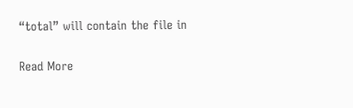“total” will contain the file in

Read More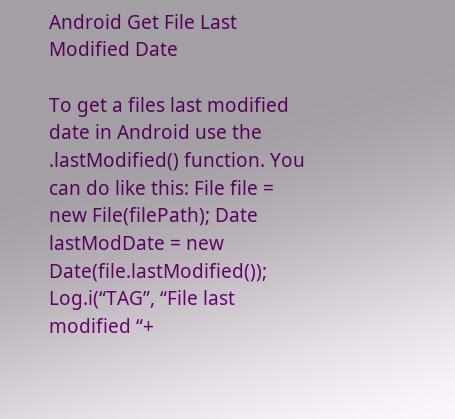Android Get File Last Modified Date

To get a files last modified date in Android use the .lastModified() function. You can do like this: File file = new File(filePath); Date lastModDate = new Date(file.lastModified()); Log.i(“TAG”, “File last modified “+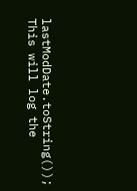lastModDate.toString()); This will log the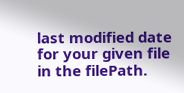last modified date for your given file in the filePath.